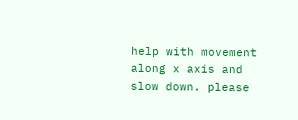help with movement along x axis and slow down. please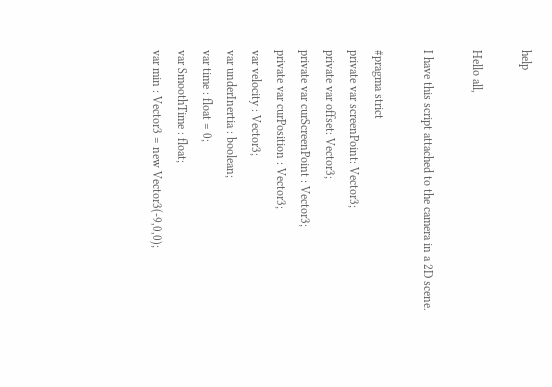help

Hello all,

I have this script attached to the camera in a 2D scene.

#pragma strict
private var screenPoint: Vector3;
private var offset: Vector3;
private var curScreenPoint : Vector3;
private var curPosition : Vector3;
var velocity : Vector3;
var underInertia : boolean;
var time : float = 0;
var SmoothTime : float;
var min : Vector3 = new Vector3(-9,0,0);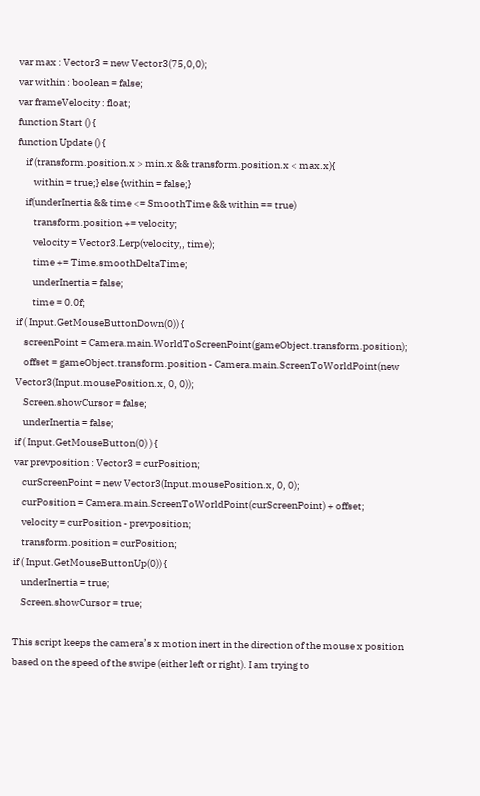var max : Vector3 = new Vector3(75,0,0);
var within : boolean = false;
var frameVelocity : float;
function Start () {
function Update () {
    if (transform.position.x > min.x && transform.position.x < max.x){
        within = true;} else {within = false;}
    if(underInertia && time <= SmoothTime && within == true)
        transform.position += velocity;
        velocity = Vector3.Lerp(velocity,, time);
        time += Time.smoothDeltaTime;
        underInertia = false;
        time = 0.0f;
if ( Input.GetMouseButtonDown(0)) {
    screenPoint = Camera.main.WorldToScreenPoint(gameObject.transform.position);
    offset = gameObject.transform.position - Camera.main.ScreenToWorldPoint(new Vector3(Input.mousePosition.x, 0, 0));
    Screen.showCursor = false;
    underInertia = false;
if ( Input.GetMouseButton(0) ) {
var prevposition : Vector3 = curPosition;
    curScreenPoint = new Vector3(Input.mousePosition.x, 0, 0);
    curPosition = Camera.main.ScreenToWorldPoint(curScreenPoint) + offset;
    velocity = curPosition - prevposition;
    transform.position = curPosition;
if ( Input.GetMouseButtonUp(0)) {
    underInertia = true;
    Screen.showCursor = true;

This script keeps the camera’s x motion inert in the direction of the mouse x position based on the speed of the swipe (either left or right). I am trying to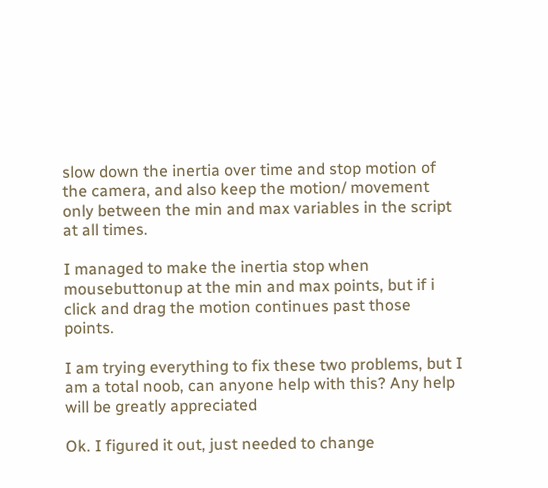slow down the inertia over time and stop motion of the camera, and also keep the motion/ movement only between the min and max variables in the script at all times.

I managed to make the inertia stop when mousebuttonup at the min and max points, but if i click and drag the motion continues past those points.

I am trying everything to fix these two problems, but I am a total noob, can anyone help with this? Any help will be greatly appreciated

Ok. I figured it out, just needed to change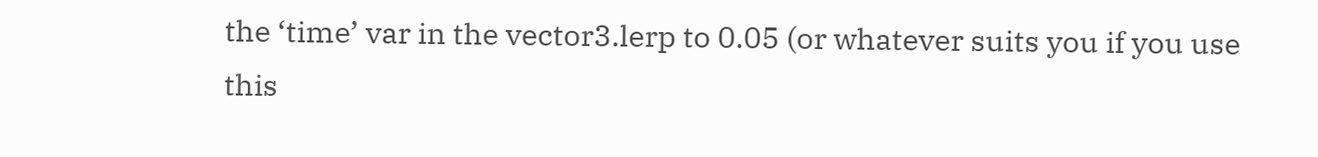the ‘time’ var in the vector3.lerp to 0.05 (or whatever suits you if you use this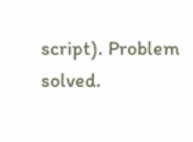script). Problem solved.